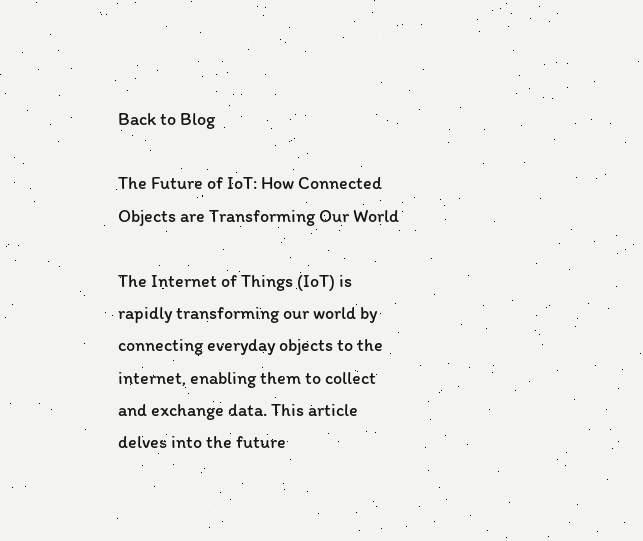Back to Blog

The Future of IoT: How Connected Objects are Transforming Our World

The Internet of Things (IoT) is rapidly transforming our world by connecting everyday objects to the internet, enabling them to collect and exchange data. This article delves into the future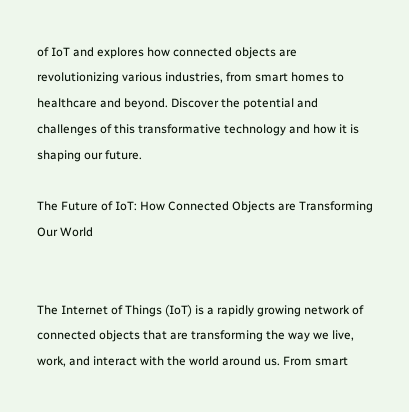of IoT and explores how connected objects are revolutionizing various industries, from smart homes to healthcare and beyond. Discover the potential and challenges of this transformative technology and how it is shaping our future.

The Future of IoT: How Connected Objects are Transforming Our World


The Internet of Things (IoT) is a rapidly growing network of connected objects that are transforming the way we live, work, and interact with the world around us. From smart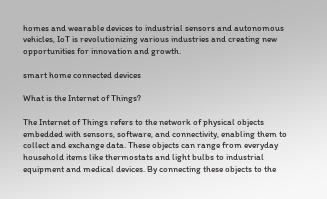homes and wearable devices to industrial sensors and autonomous vehicles, IoT is revolutionizing various industries and creating new opportunities for innovation and growth.

smart home connected devices

What is the Internet of Things?

The Internet of Things refers to the network of physical objects embedded with sensors, software, and connectivity, enabling them to collect and exchange data. These objects can range from everyday household items like thermostats and light bulbs to industrial equipment and medical devices. By connecting these objects to the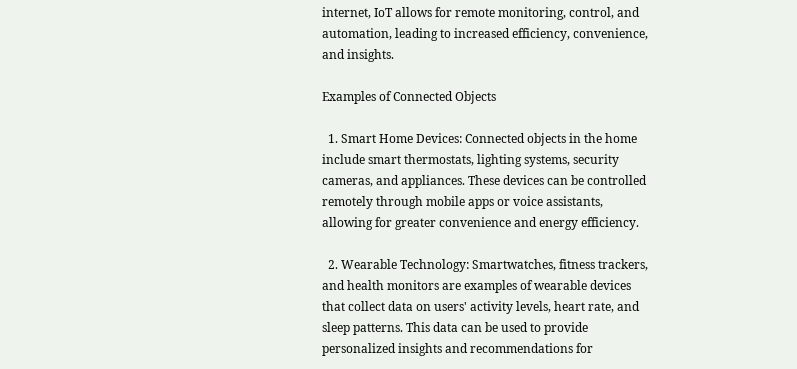internet, IoT allows for remote monitoring, control, and automation, leading to increased efficiency, convenience, and insights.

Examples of Connected Objects

  1. Smart Home Devices: Connected objects in the home include smart thermostats, lighting systems, security cameras, and appliances. These devices can be controlled remotely through mobile apps or voice assistants, allowing for greater convenience and energy efficiency.

  2. Wearable Technology: Smartwatches, fitness trackers, and health monitors are examples of wearable devices that collect data on users' activity levels, heart rate, and sleep patterns. This data can be used to provide personalized insights and recommendations for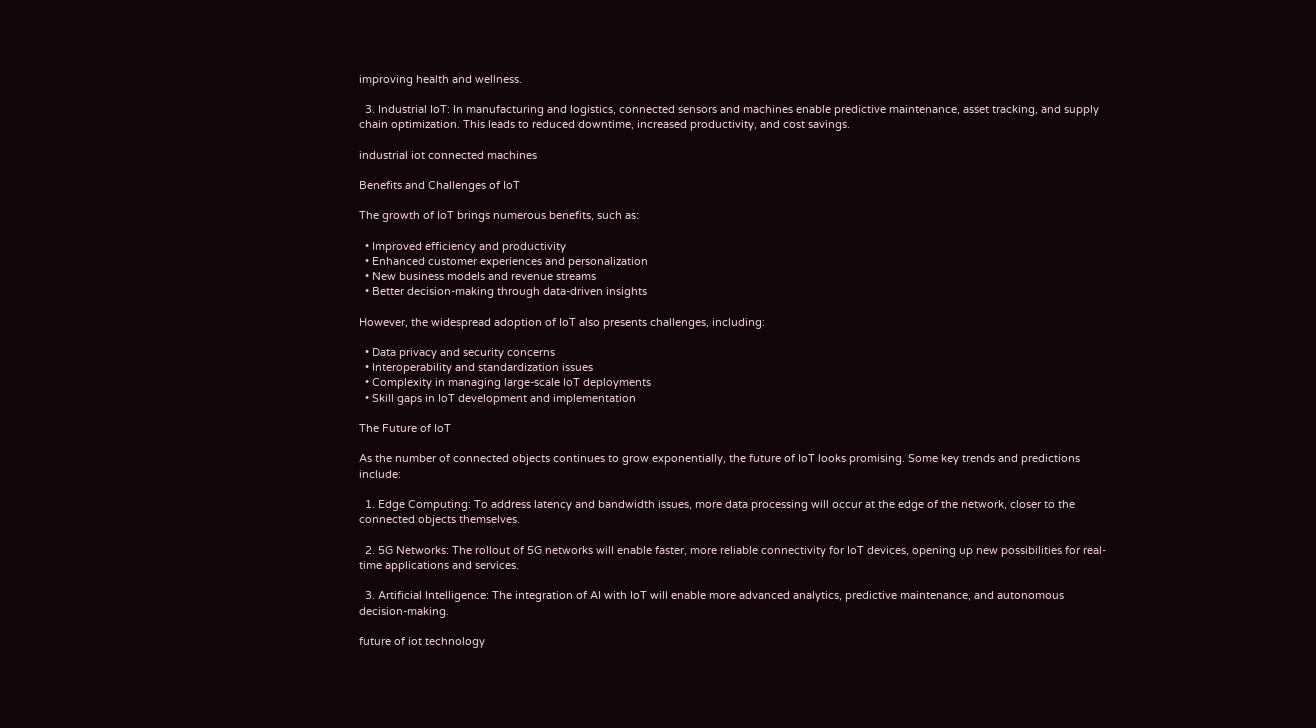improving health and wellness.

  3. Industrial IoT: In manufacturing and logistics, connected sensors and machines enable predictive maintenance, asset tracking, and supply chain optimization. This leads to reduced downtime, increased productivity, and cost savings.

industrial iot connected machines

Benefits and Challenges of IoT

The growth of IoT brings numerous benefits, such as:

  • Improved efficiency and productivity
  • Enhanced customer experiences and personalization
  • New business models and revenue streams
  • Better decision-making through data-driven insights

However, the widespread adoption of IoT also presents challenges, including:

  • Data privacy and security concerns
  • Interoperability and standardization issues
  • Complexity in managing large-scale IoT deployments
  • Skill gaps in IoT development and implementation

The Future of IoT

As the number of connected objects continues to grow exponentially, the future of IoT looks promising. Some key trends and predictions include:

  1. Edge Computing: To address latency and bandwidth issues, more data processing will occur at the edge of the network, closer to the connected objects themselves.

  2. 5G Networks: The rollout of 5G networks will enable faster, more reliable connectivity for IoT devices, opening up new possibilities for real-time applications and services.

  3. Artificial Intelligence: The integration of AI with IoT will enable more advanced analytics, predictive maintenance, and autonomous decision-making.

future of iot technology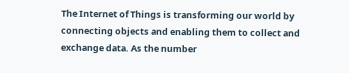The Internet of Things is transforming our world by connecting objects and enabling them to collect and exchange data. As the number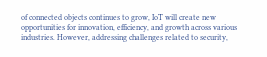of connected objects continues to grow, IoT will create new opportunities for innovation, efficiency, and growth across various industries. However, addressing challenges related to security,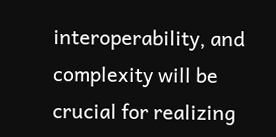interoperability, and complexity will be crucial for realizing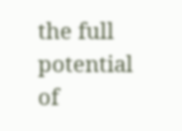the full potential of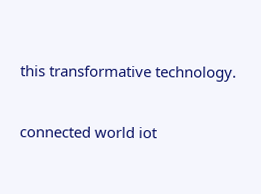this transformative technology.

connected world iot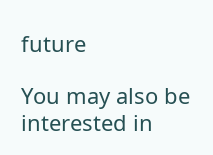future

You may also be interested in